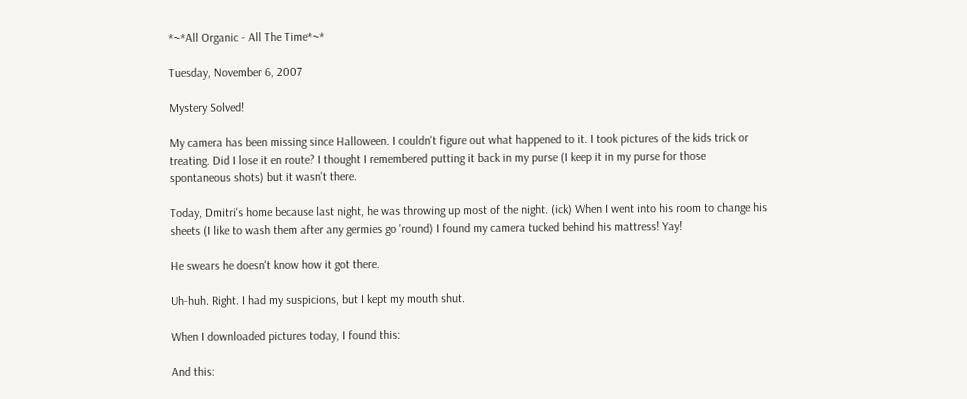*~*All Organic - All The Time*~*

Tuesday, November 6, 2007

Mystery Solved!

My camera has been missing since Halloween. I couldn't figure out what happened to it. I took pictures of the kids trick or treating. Did I lose it en route? I thought I remembered putting it back in my purse (I keep it in my purse for those spontaneous shots) but it wasn't there.

Today, Dmitri's home because last night, he was throwing up most of the night. (ick) When I went into his room to change his sheets (I like to wash them after any germies go 'round) I found my camera tucked behind his mattress! Yay!

He swears he doesn't know how it got there.

Uh-huh. Right. I had my suspicions, but I kept my mouth shut.

When I downloaded pictures today, I found this:

And this: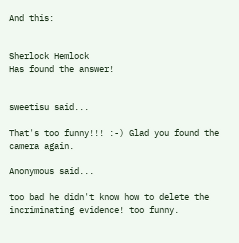And this:


Sherlock Hemlock
Has found the answer!


sweetisu said...

That's too funny!!! :-) Glad you found the camera again.

Anonymous said...

too bad he didn't know how to delete the incriminating evidence! too funny.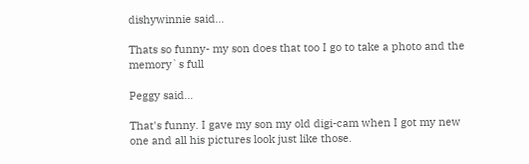dishywinnie said...

Thats so funny- my son does that too I go to take a photo and the memory`s full

Peggy said...

That's funny. I gave my son my old digi-cam when I got my new one and all his pictures look just like those.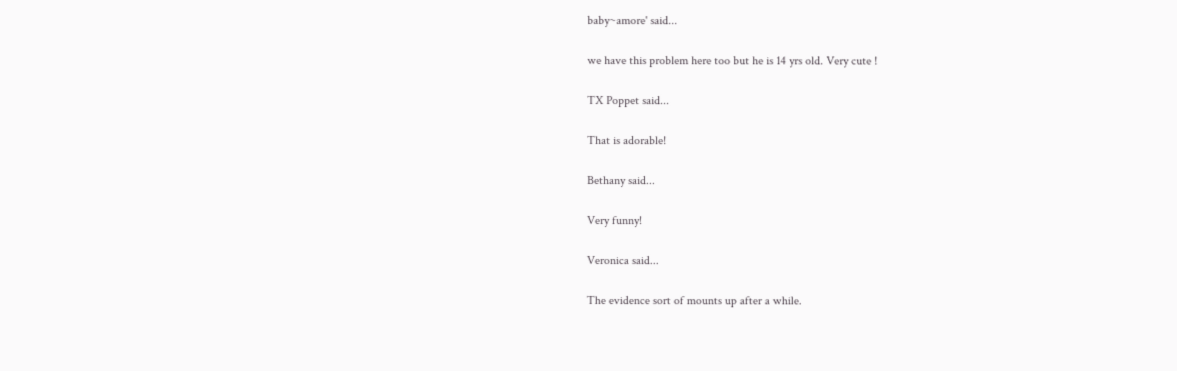baby~amore' said...

we have this problem here too but he is 14 yrs old. Very cute !

TX Poppet said...

That is adorable!

Bethany said...

Very funny!

Veronica said...

The evidence sort of mounts up after a while.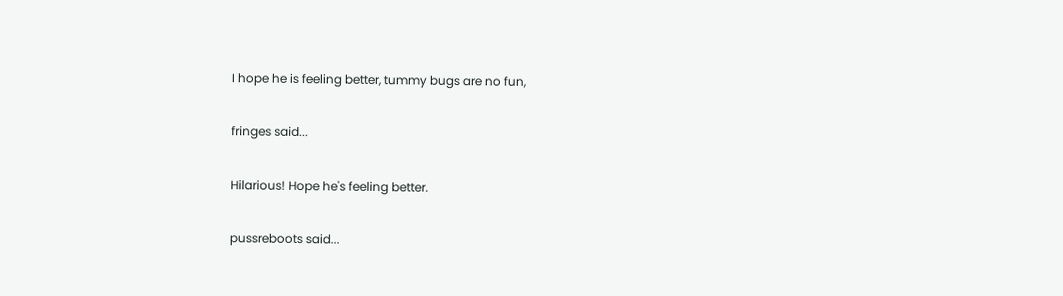I hope he is feeling better, tummy bugs are no fun,

fringes said...

Hilarious! Hope he's feeling better.

pussreboots said...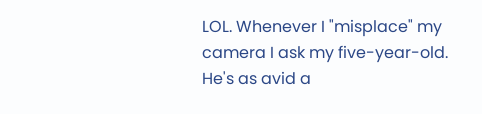LOL. Whenever I "misplace" my camera I ask my five-year-old. He's as avid a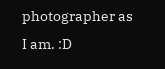photographer as I am. :D